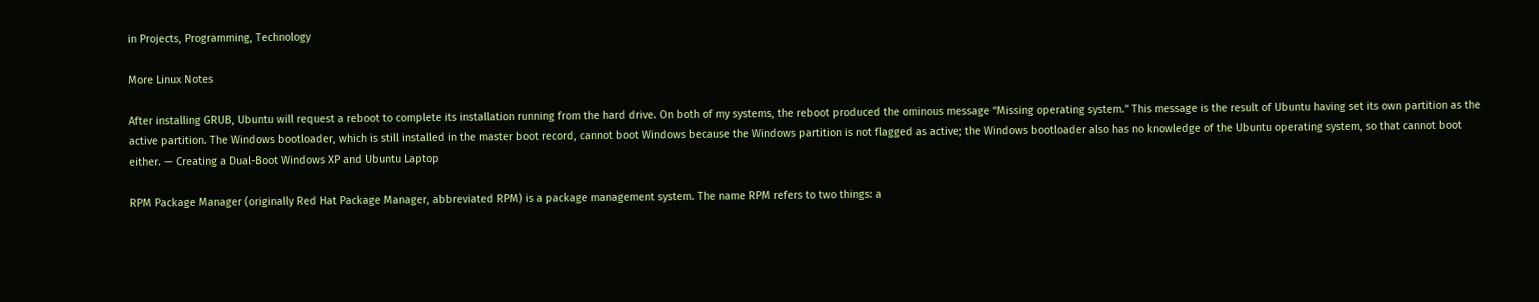in Projects, Programming, Technology

More Linux Notes

After installing GRUB, Ubuntu will request a reboot to complete its installation running from the hard drive. On both of my systems, the reboot produced the ominous message “Missing operating system.” This message is the result of Ubuntu having set its own partition as the active partition. The Windows bootloader, which is still installed in the master boot record, cannot boot Windows because the Windows partition is not flagged as active; the Windows bootloader also has no knowledge of the Ubuntu operating system, so that cannot boot either. — Creating a Dual-Boot Windows XP and Ubuntu Laptop

RPM Package Manager (originally Red Hat Package Manager, abbreviated RPM) is a package management system. The name RPM refers to two things: a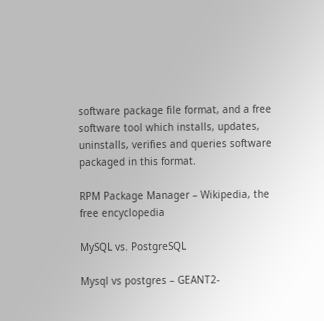software package file format, and a free software tool which installs, updates, uninstalls, verifies and queries software packaged in this format.

RPM Package Manager – Wikipedia, the free encyclopedia

MySQL vs. PostgreSQL

Mysql vs postgres – GEANT2-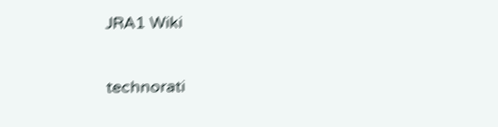JRA1 Wiki

technorati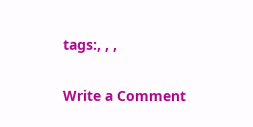tags:, , ,

Write a Comment